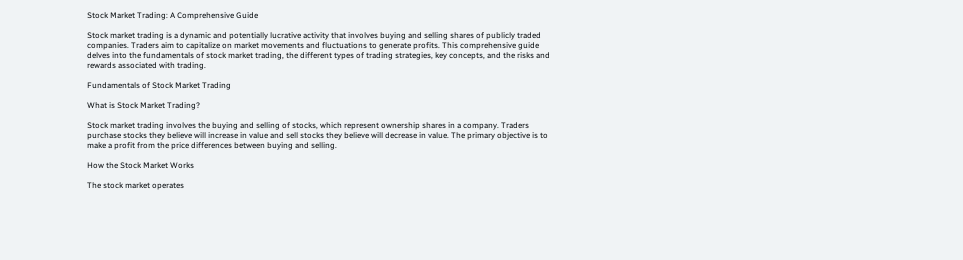Stock Market Trading: A Comprehensive Guide

Stock market trading is a dynamic and potentially lucrative activity that involves buying and selling shares of publicly traded companies. Traders aim to capitalize on market movements and fluctuations to generate profits. This comprehensive guide delves into the fundamentals of stock market trading, the different types of trading strategies, key concepts, and the risks and rewards associated with trading.

Fundamentals of Stock Market Trading

What is Stock Market Trading?

Stock market trading involves the buying and selling of stocks, which represent ownership shares in a company. Traders purchase stocks they believe will increase in value and sell stocks they believe will decrease in value. The primary objective is to make a profit from the price differences between buying and selling.

How the Stock Market Works

The stock market operates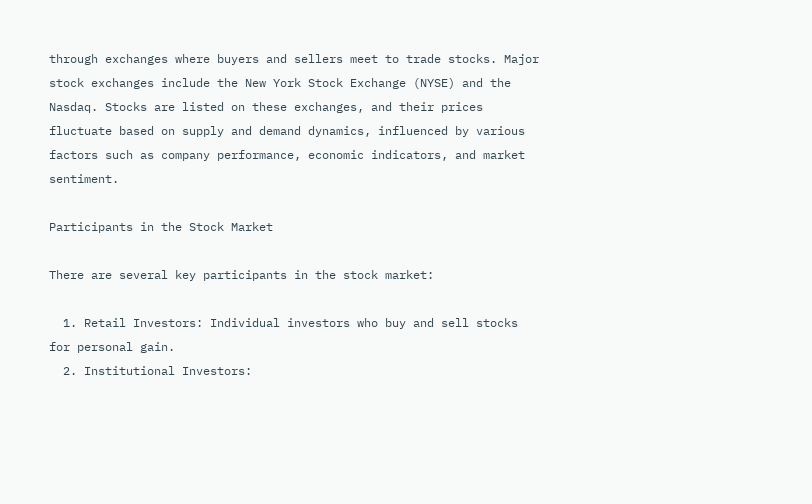through exchanges where buyers and sellers meet to trade stocks. Major stock exchanges include the New York Stock Exchange (NYSE) and the Nasdaq. Stocks are listed on these exchanges, and their prices fluctuate based on supply and demand dynamics, influenced by various factors such as company performance, economic indicators, and market sentiment.

Participants in the Stock Market

There are several key participants in the stock market:

  1. Retail Investors: Individual investors who buy and sell stocks for personal gain.
  2. Institutional Investors: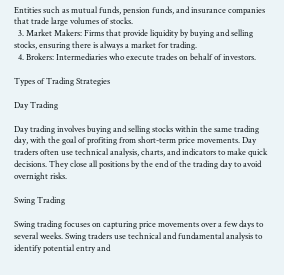Entities such as mutual funds, pension funds, and insurance companies that trade large volumes of stocks.
  3. Market Makers: Firms that provide liquidity by buying and selling stocks, ensuring there is always a market for trading.
  4. Brokers: Intermediaries who execute trades on behalf of investors.

Types of Trading Strategies

Day Trading

Day trading involves buying and selling stocks within the same trading day, with the goal of profiting from short-term price movements. Day traders often use technical analysis, charts, and indicators to make quick decisions. They close all positions by the end of the trading day to avoid overnight risks.

Swing Trading

Swing trading focuses on capturing price movements over a few days to several weeks. Swing traders use technical and fundamental analysis to identify potential entry and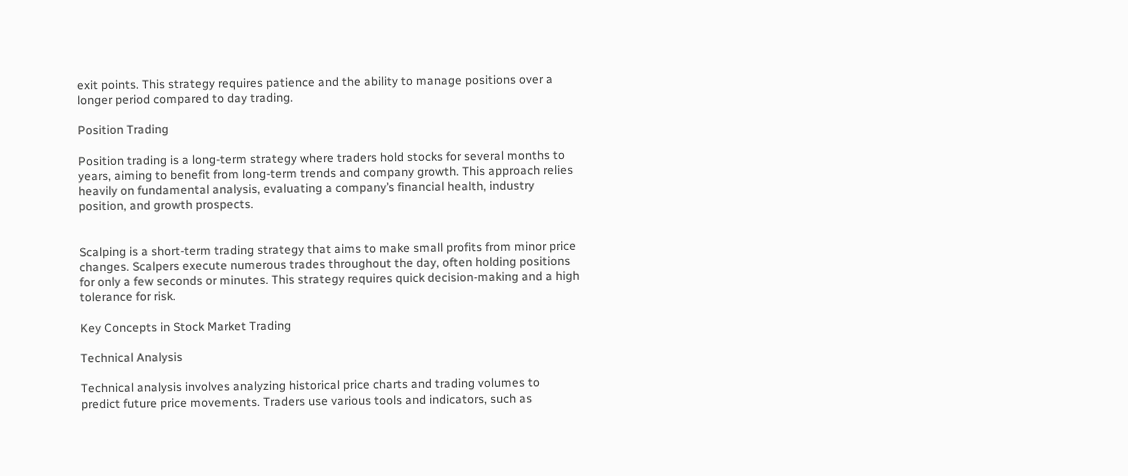exit points. This strategy requires patience and the ability to manage positions over a longer period compared to day trading.

Position Trading

Position trading is a long-term strategy where traders hold stocks for several months to years, aiming to benefit from long-term trends and company growth. This approach relies heavily on fundamental analysis, evaluating a company’s financial health, industry position, and growth prospects.


Scalping is a short-term trading strategy that aims to make small profits from minor price changes. Scalpers execute numerous trades throughout the day, often holding positions for only a few seconds or minutes. This strategy requires quick decision-making and a high tolerance for risk.

Key Concepts in Stock Market Trading

Technical Analysis

Technical analysis involves analyzing historical price charts and trading volumes to predict future price movements. Traders use various tools and indicators, such as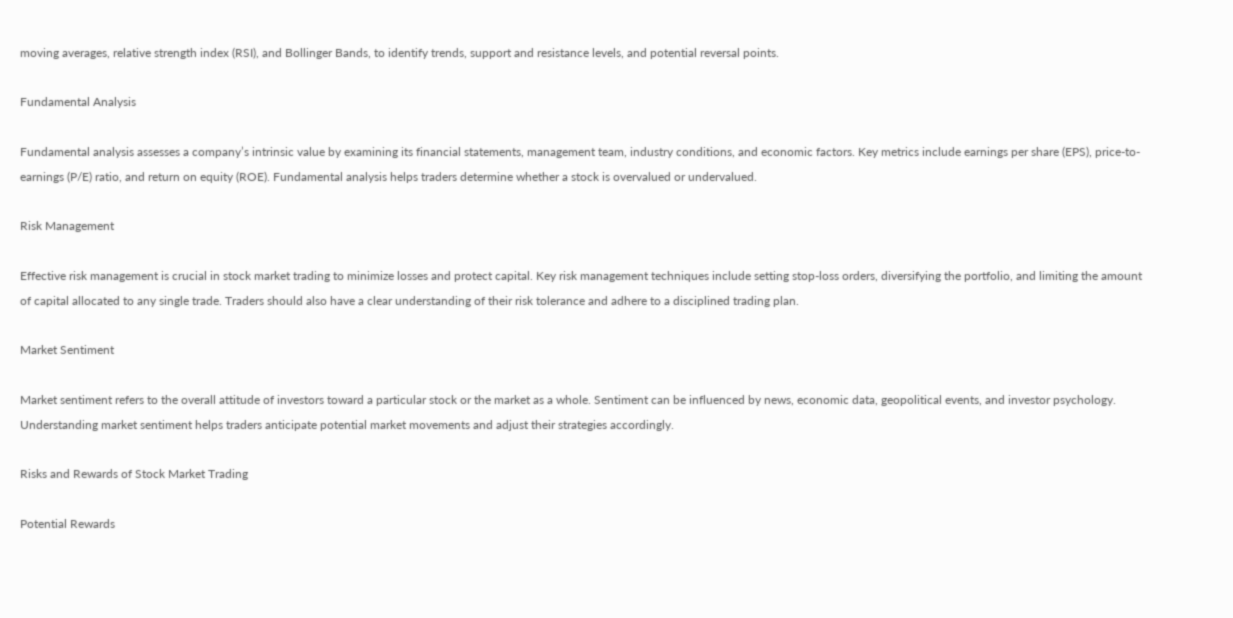moving averages, relative strength index (RSI), and Bollinger Bands, to identify trends, support and resistance levels, and potential reversal points.

Fundamental Analysis

Fundamental analysis assesses a company’s intrinsic value by examining its financial statements, management team, industry conditions, and economic factors. Key metrics include earnings per share (EPS), price-to-earnings (P/E) ratio, and return on equity (ROE). Fundamental analysis helps traders determine whether a stock is overvalued or undervalued.

Risk Management

Effective risk management is crucial in stock market trading to minimize losses and protect capital. Key risk management techniques include setting stop-loss orders, diversifying the portfolio, and limiting the amount of capital allocated to any single trade. Traders should also have a clear understanding of their risk tolerance and adhere to a disciplined trading plan.

Market Sentiment

Market sentiment refers to the overall attitude of investors toward a particular stock or the market as a whole. Sentiment can be influenced by news, economic data, geopolitical events, and investor psychology. Understanding market sentiment helps traders anticipate potential market movements and adjust their strategies accordingly.

Risks and Rewards of Stock Market Trading

Potential Rewards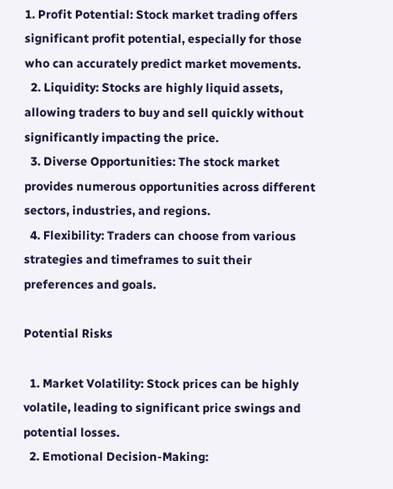1. Profit Potential: Stock market trading offers significant profit potential, especially for those who can accurately predict market movements.
  2. Liquidity: Stocks are highly liquid assets, allowing traders to buy and sell quickly without significantly impacting the price.
  3. Diverse Opportunities: The stock market provides numerous opportunities across different sectors, industries, and regions.
  4. Flexibility: Traders can choose from various strategies and timeframes to suit their preferences and goals.

Potential Risks

  1. Market Volatility: Stock prices can be highly volatile, leading to significant price swings and potential losses.
  2. Emotional Decision-Making: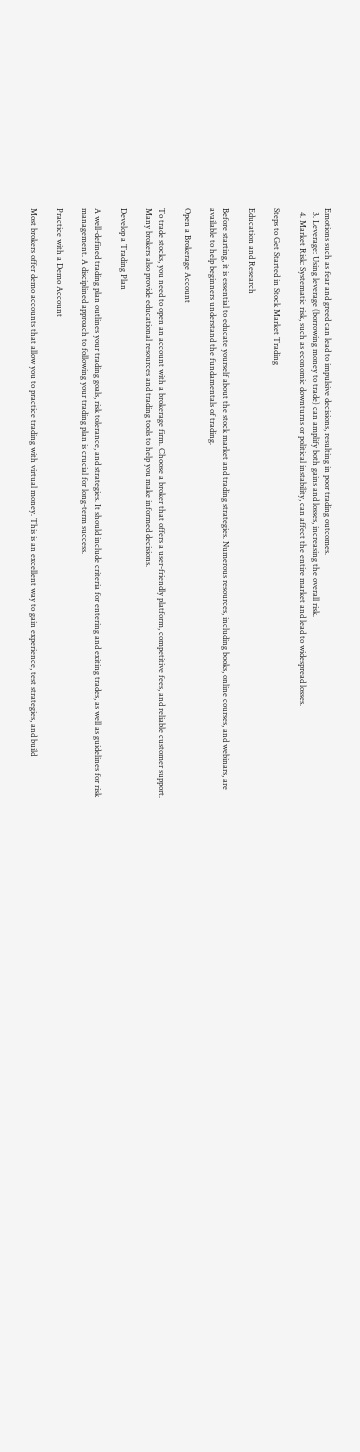Emotions such as fear and greed can lead to impulsive decisions, resulting in poor trading outcomes.
  3. Leverage: Using leverage (borrowing money to trade) can amplify both gains and losses, increasing the overall risk.
  4. Market Risk: Systematic risk, such as economic downturns or political instability, can affect the entire market and lead to widespread losses.

Steps to Get Started in Stock Market Trading

Education and Research

Before starting, it is essential to educate yourself about the stock market and trading strategies. Numerous resources, including books, online courses, and webinars, are available to help beginners understand the fundamentals of trading.

Open a Brokerage Account

To trade stocks, you need to open an account with a brokerage firm. Choose a broker that offers a user-friendly platform, competitive fees, and reliable customer support. Many brokers also provide educational resources and trading tools to help you make informed decisions.

Develop a Trading Plan

A well-defined trading plan outlines your trading goals, risk tolerance, and strategies. It should include criteria for entering and exiting trades, as well as guidelines for risk management. A disciplined approach to following your trading plan is crucial for long-term success.

Practice with a Demo Account

Most brokers offer demo accounts that allow you to practice trading with virtual money. This is an excellent way to gain experience, test strategies, and build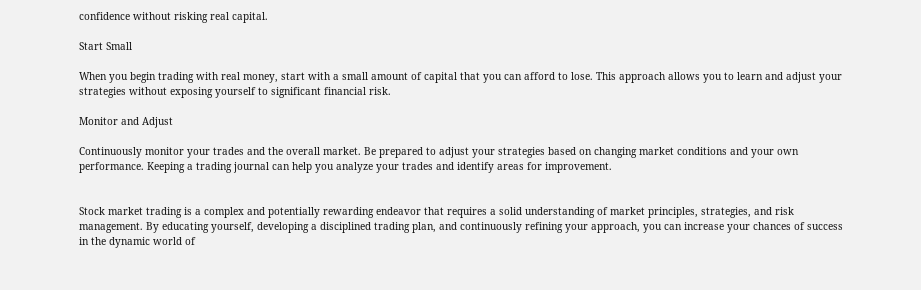confidence without risking real capital.

Start Small

When you begin trading with real money, start with a small amount of capital that you can afford to lose. This approach allows you to learn and adjust your strategies without exposing yourself to significant financial risk.

Monitor and Adjust

Continuously monitor your trades and the overall market. Be prepared to adjust your strategies based on changing market conditions and your own performance. Keeping a trading journal can help you analyze your trades and identify areas for improvement.


Stock market trading is a complex and potentially rewarding endeavor that requires a solid understanding of market principles, strategies, and risk management. By educating yourself, developing a disciplined trading plan, and continuously refining your approach, you can increase your chances of success in the dynamic world of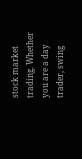stock market trading. Whether you are a day trader, swing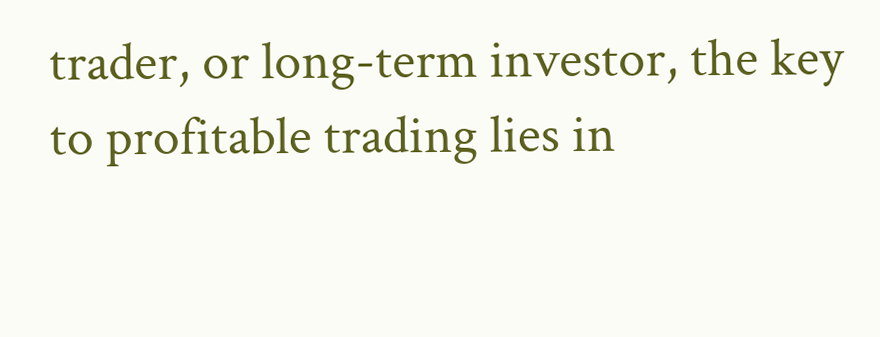trader, or long-term investor, the key to profitable trading lies in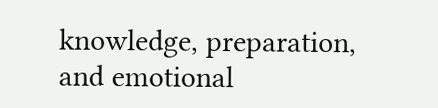knowledge, preparation, and emotional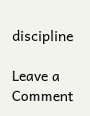discipline

Leave a Comment